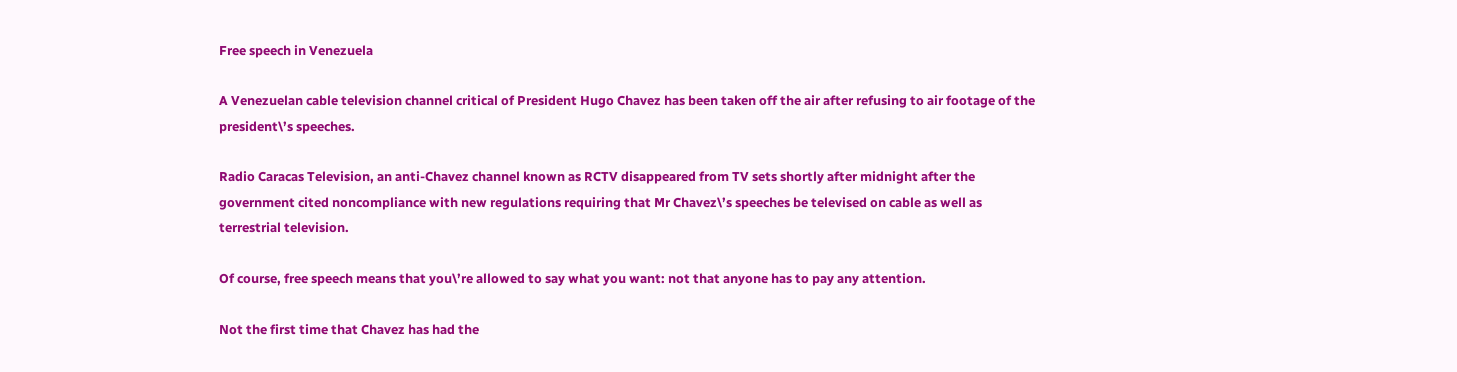Free speech in Venezuela

A Venezuelan cable television channel critical of President Hugo Chavez has been taken off the air after refusing to air footage of the president\’s speeches.

Radio Caracas Television, an anti-Chavez channel known as RCTV disappeared from TV sets shortly after midnight after the government cited noncompliance with new regulations requiring that Mr Chavez\’s speeches be televised on cable as well as terrestrial television.

Of course, free speech means that you\’re allowed to say what you want: not that anyone has to pay any attention.

Not the first time that Chavez has had the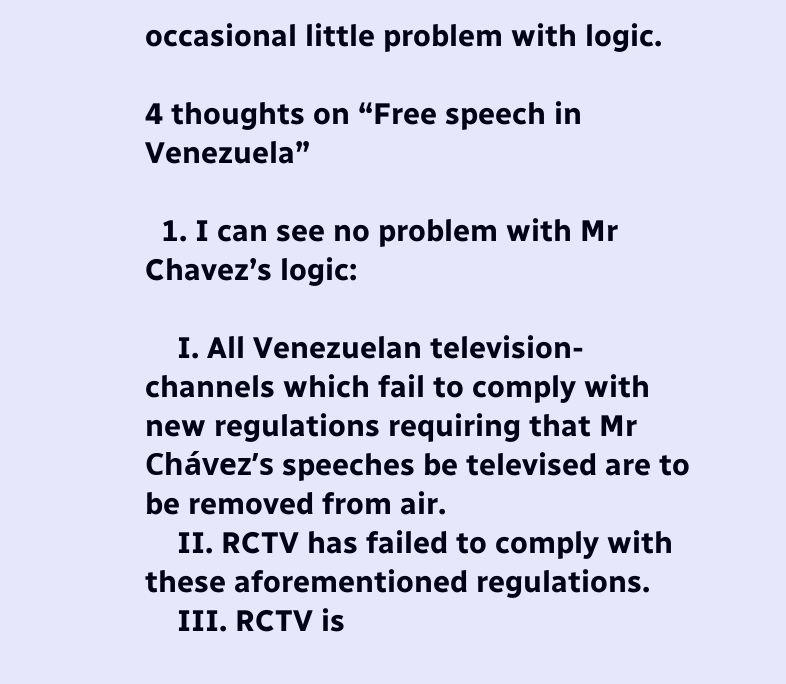occasional little problem with logic.

4 thoughts on “Free speech in Venezuela”

  1. I can see no problem with Mr Chavez’s logic:

    I. All Venezuelan television-channels which fail to comply with new regulations requiring that Mr Chávez’s speeches be televised are to be removed from air.
    II. RCTV has failed to comply with these aforementioned regulations.
    III. RCTV is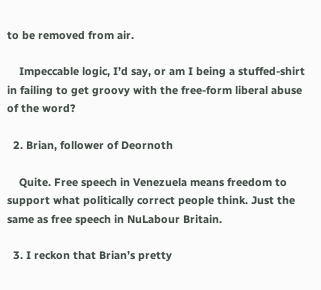to be removed from air.

    Impeccable logic, I’d say, or am I being a stuffed-shirt in failing to get groovy with the free-form liberal abuse of the word?

  2. Brian, follower of Deornoth

    Quite. Free speech in Venezuela means freedom to support what politically correct people think. Just the same as free speech in NuLabour Britain.

  3. I reckon that Brian’s pretty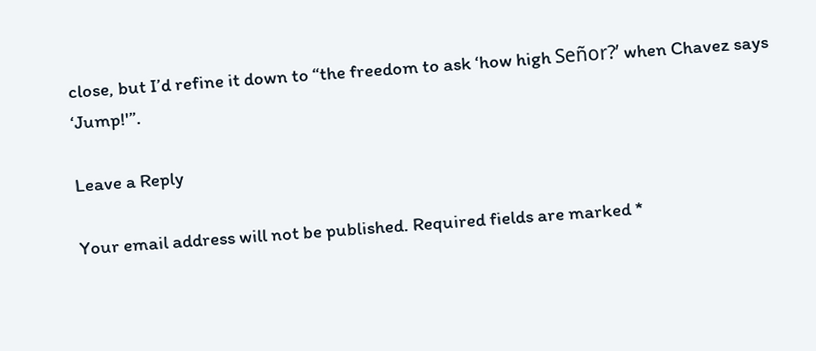close, but I’d refine it down to “the freedom to ask ‘how high Señor?’ when Chavez says ‘Jump!'”.

Leave a Reply

Your email address will not be published. Required fields are marked *